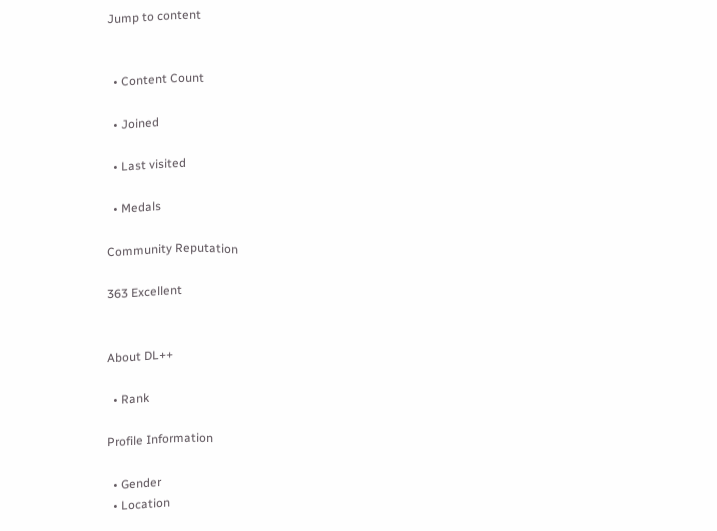Jump to content


  • Content Count

  • Joined

  • Last visited

  • Medals

Community Reputation

363 Excellent


About DL++

  • Rank

Profile Information

  • Gender
  • Location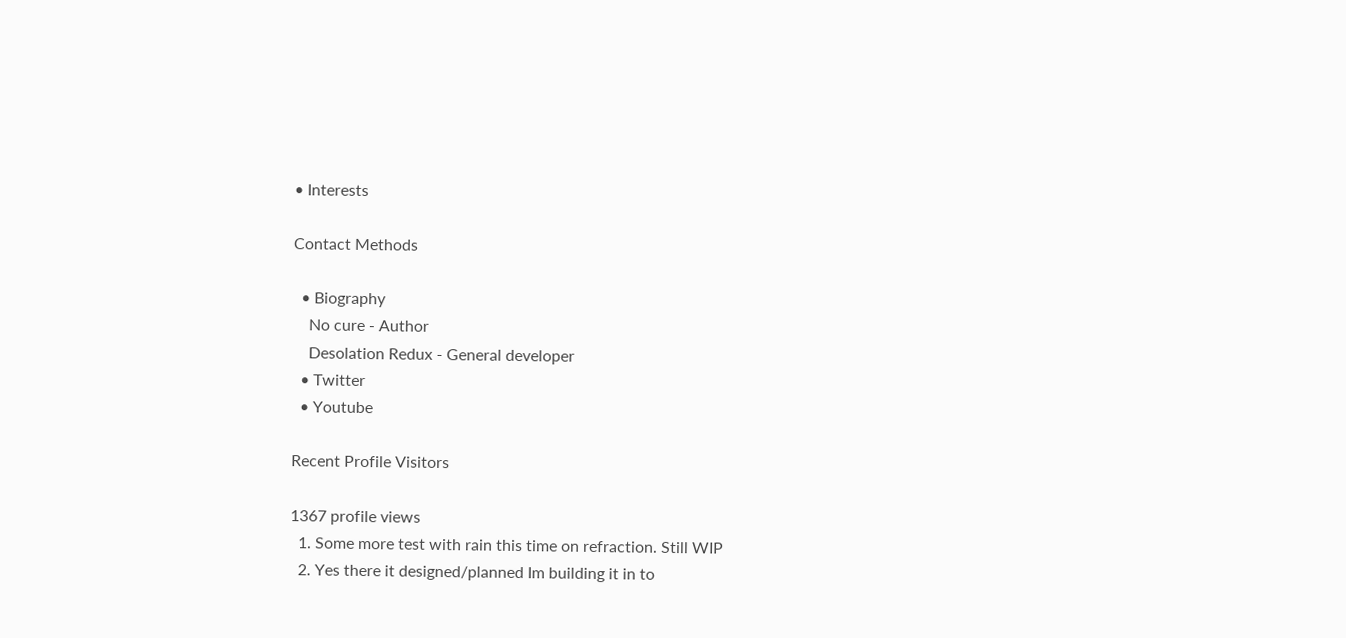• Interests

Contact Methods

  • Biography
    No cure - Author
    Desolation Redux - General developer
  • Twitter
  • Youtube

Recent Profile Visitors

1367 profile views
  1. Some more test with rain this time on refraction. Still WIP
  2. Yes there it designed/planned Im building it in to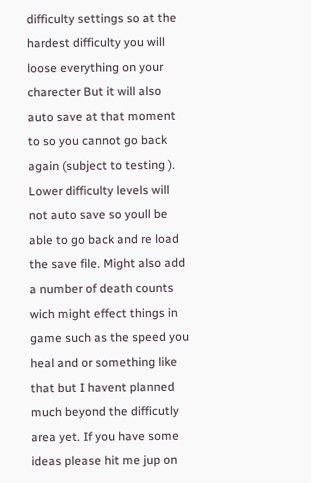difficulty settings so at the hardest difficulty you will loose everything on your charecter But it will also auto save at that moment to so you cannot go back again (subject to testing ). Lower difficulty levels will not auto save so youll be able to go back and re load the save file. Might also add a number of death counts wich might effect things in game such as the speed you heal and or something like that but I havent planned much beyond the difficutly area yet. If you have some ideas please hit me jup on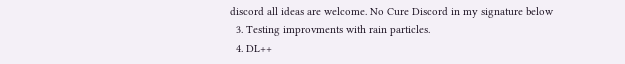discord all ideas are welcome. No Cure Discord in my signature below
  3. Testing improvments with rain particles.
  4. DL++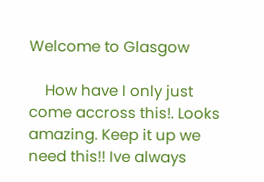Welcome to Glasgow

    How have I only just come accross this!. Looks amazing. Keep it up we need this!! Ive always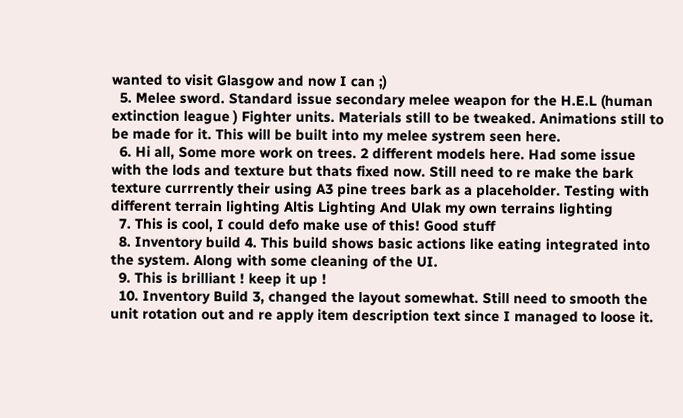wanted to visit Glasgow and now I can ;)
  5. Melee sword. Standard issue secondary melee weapon for the H.E.L (human extinction league ) Fighter units. Materials still to be tweaked. Animations still to be made for it. This will be built into my melee systrem seen here.
  6. Hi all, Some more work on trees. 2 different models here. Had some issue with the lods and texture but thats fixed now. Still need to re make the bark texture currrently their using A3 pine trees bark as a placeholder. Testing with different terrain lighting Altis Lighting And Ulak my own terrains lighting
  7. This is cool, I could defo make use of this! Good stuff
  8. Inventory build 4. This build shows basic actions like eating integrated into the system. Along with some cleaning of the UI.
  9. This is brilliant ! keep it up !
  10. Inventory Build 3, changed the layout somewhat. Still need to smooth the unit rotation out and re apply item description text since I managed to loose it.